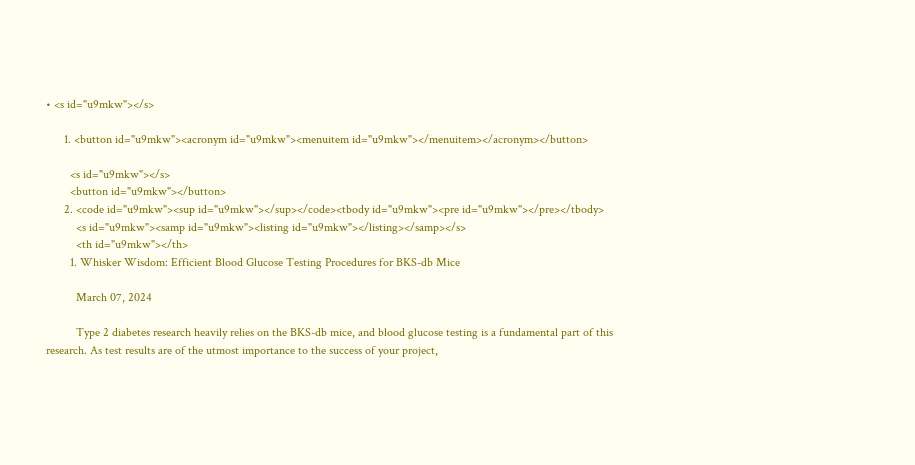• <s id="u9mkw"></s>

      1. <button id="u9mkw"><acronym id="u9mkw"><menuitem id="u9mkw"></menuitem></acronym></button>

        <s id="u9mkw"></s>
        <button id="u9mkw"></button>
      2. <code id="u9mkw"><sup id="u9mkw"></sup></code><tbody id="u9mkw"><pre id="u9mkw"></pre></tbody>
          <s id="u9mkw"><samp id="u9mkw"><listing id="u9mkw"></listing></samp></s>
          <th id="u9mkw"></th>
        1. Whisker Wisdom: Efficient Blood Glucose Testing Procedures for BKS-db Mice

          March 07, 2024

          Type 2 diabetes research heavily relies on the BKS-db mice, and blood glucose testing is a fundamental part of this research. As test results are of the utmost importance to the success of your project,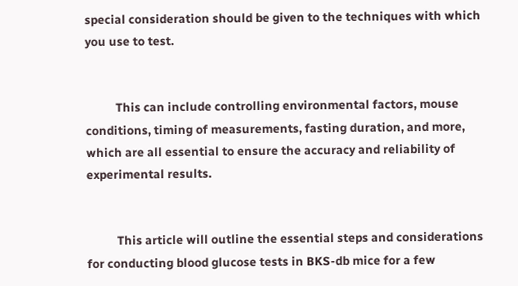special consideration should be given to the techniques with which you use to test.


          This can include controlling environmental factors, mouse conditions, timing of measurements, fasting duration, and more, which are all essential to ensure the accuracy and reliability of experimental results.


          This article will outline the essential steps and considerations for conducting blood glucose tests in BKS-db mice for a few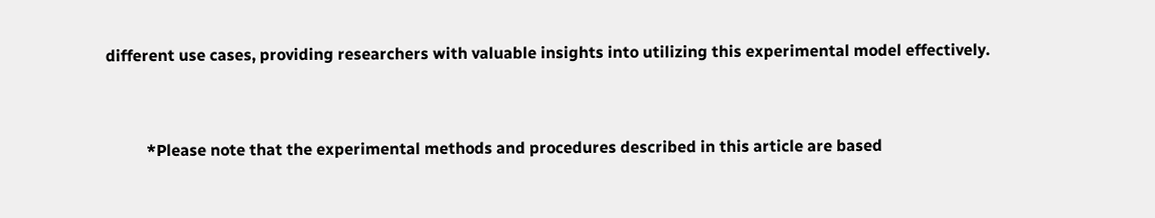different use cases, providing researchers with valuable insights into utilizing this experimental model effectively.


          *Please note that the experimental methods and procedures described in this article are based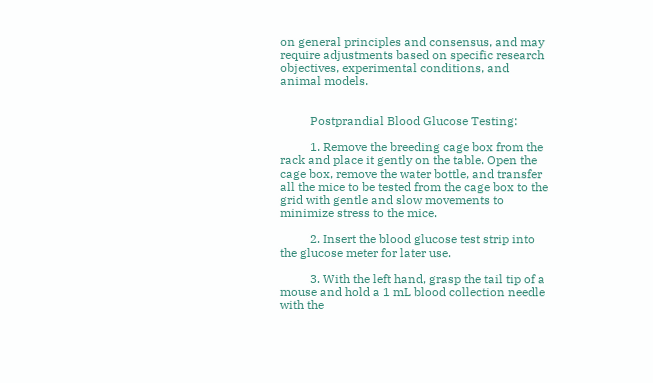on general principles and consensus, and may require adjustments based on specific research objectives, experimental conditions, and animal models.


          Postprandial Blood Glucose Testing:

          1. Remove the breeding cage box from the rack and place it gently on the table. Open the cage box, remove the water bottle, and transfer all the mice to be tested from the cage box to the grid with gentle and slow movements to minimize stress to the mice.

          2. Insert the blood glucose test strip into the glucose meter for later use.

          3. With the left hand, grasp the tail tip of a mouse and hold a 1 mL blood collection needle with the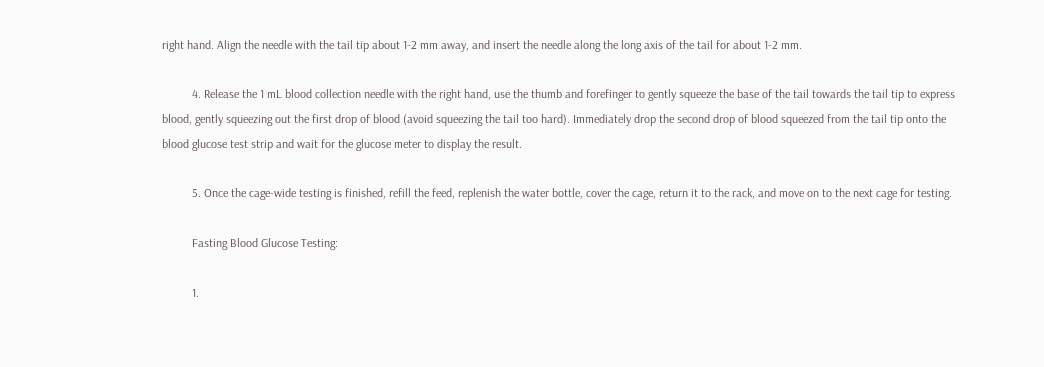right hand. Align the needle with the tail tip about 1-2 mm away, and insert the needle along the long axis of the tail for about 1-2 mm.

          4. Release the 1 mL blood collection needle with the right hand, use the thumb and forefinger to gently squeeze the base of the tail towards the tail tip to express blood, gently squeezing out the first drop of blood (avoid squeezing the tail too hard). Immediately drop the second drop of blood squeezed from the tail tip onto the blood glucose test strip and wait for the glucose meter to display the result.

          5. Once the cage-wide testing is finished, refill the feed, replenish the water bottle, cover the cage, return it to the rack, and move on to the next cage for testing.

          Fasting Blood Glucose Testing:

          1.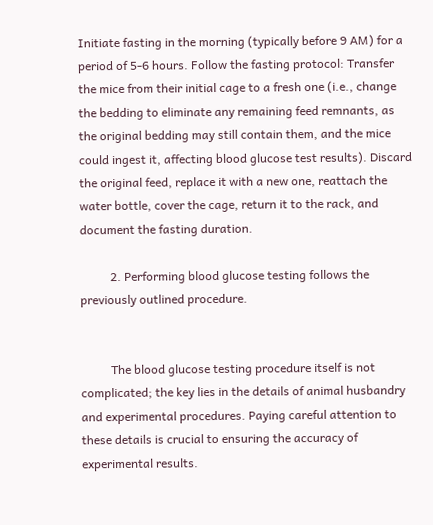Initiate fasting in the morning (typically before 9 AM) for a period of 5-6 hours. Follow the fasting protocol: Transfer the mice from their initial cage to a fresh one (i.e., change the bedding to eliminate any remaining feed remnants, as the original bedding may still contain them, and the mice could ingest it, affecting blood glucose test results). Discard the original feed, replace it with a new one, reattach the water bottle, cover the cage, return it to the rack, and document the fasting duration.

          2. Performing blood glucose testing follows the previously outlined procedure.


          The blood glucose testing procedure itself is not complicated; the key lies in the details of animal husbandry and experimental procedures. Paying careful attention to these details is crucial to ensuring the accuracy of experimental results.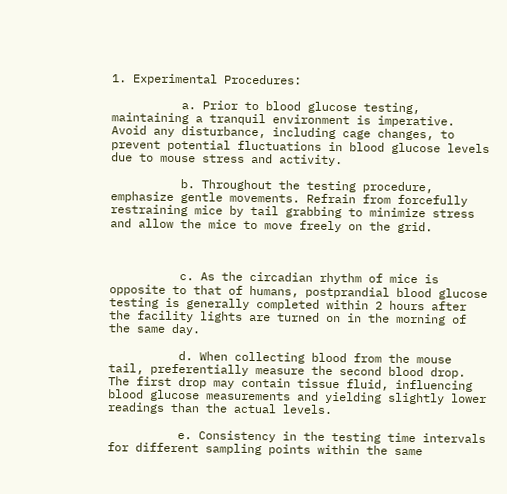1. Experimental Procedures:

          a. Prior to blood glucose testing, maintaining a tranquil environment is imperative. Avoid any disturbance, including cage changes, to prevent potential fluctuations in blood glucose levels due to mouse stress and activity.

          b. Throughout the testing procedure, emphasize gentle movements. Refrain from forcefully restraining mice by tail grabbing to minimize stress and allow the mice to move freely on the grid.



          c. As the circadian rhythm of mice is opposite to that of humans, postprandial blood glucose testing is generally completed within 2 hours after the facility lights are turned on in the morning of the same day.

          d. When collecting blood from the mouse tail, preferentially measure the second blood drop. The first drop may contain tissue fluid, influencing blood glucose measurements and yielding slightly lower readings than the actual levels.

          e. Consistency in the testing time intervals for different sampling points within the same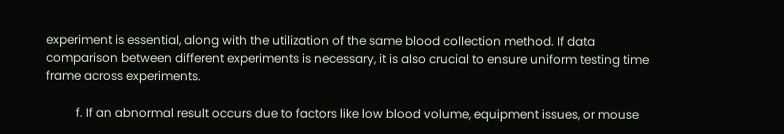experiment is essential, along with the utilization of the same blood collection method. If data comparison between different experiments is necessary, it is also crucial to ensure uniform testing time frame across experiments.

          f. If an abnormal result occurs due to factors like low blood volume, equipment issues, or mouse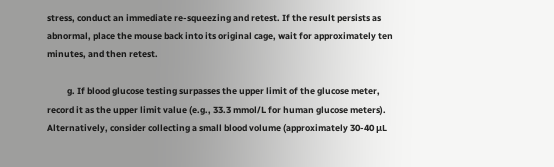stress, conduct an immediate re-squeezing and retest. If the result persists as abnormal, place the mouse back into its original cage, wait for approximately ten minutes, and then retest.

          g. If blood glucose testing surpasses the upper limit of the glucose meter, record it as the upper limit value (e.g., 33.3 mmol/L for human glucose meters). Alternatively, consider collecting a small blood volume (approximately 30-40 μL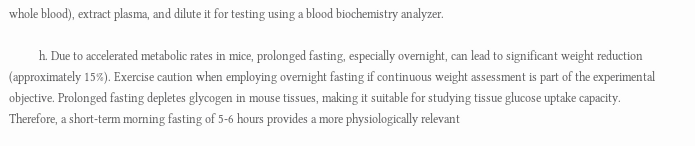whole blood), extract plasma, and dilute it for testing using a blood biochemistry analyzer.

          h. Due to accelerated metabolic rates in mice, prolonged fasting, especially overnight, can lead to significant weight reduction (approximately 15%). Exercise caution when employing overnight fasting if continuous weight assessment is part of the experimental objective. Prolonged fasting depletes glycogen in mouse tissues, making it suitable for studying tissue glucose uptake capacity. Therefore, a short-term morning fasting of 5-6 hours provides a more physiologically relevant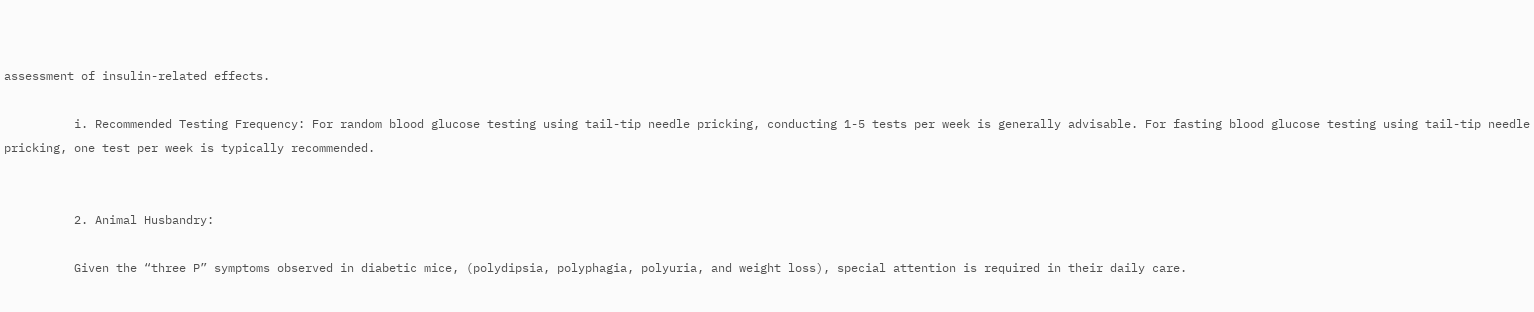assessment of insulin-related effects.

          i. Recommended Testing Frequency: For random blood glucose testing using tail-tip needle pricking, conducting 1-5 tests per week is generally advisable. For fasting blood glucose testing using tail-tip needle pricking, one test per week is typically recommended.


          2. Animal Husbandry:

          Given the “three P” symptoms observed in diabetic mice, (polydipsia, polyphagia, polyuria, and weight loss), special attention is required in their daily care.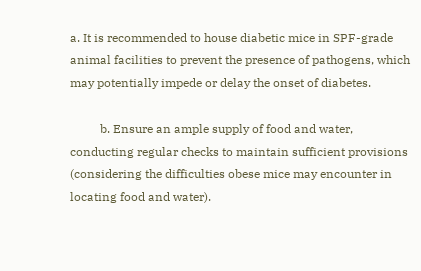a. It is recommended to house diabetic mice in SPF-grade animal facilities to prevent the presence of pathogens, which may potentially impede or delay the onset of diabetes.

          b. Ensure an ample supply of food and water, conducting regular checks to maintain sufficient provisions (considering the difficulties obese mice may encounter in locating food and water).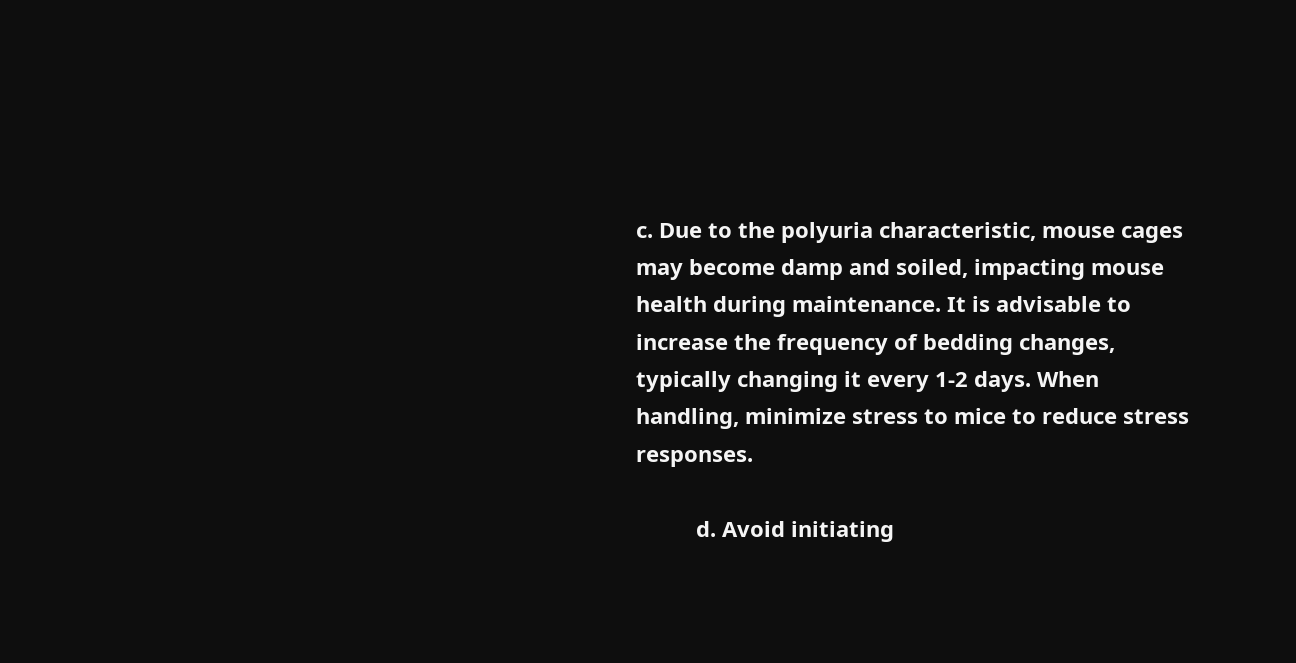c. Due to the polyuria characteristic, mouse cages may become damp and soiled, impacting mouse health during maintenance. It is advisable to increase the frequency of bedding changes, typically changing it every 1-2 days. When handling, minimize stress to mice to reduce stress responses.

          d. Avoid initiating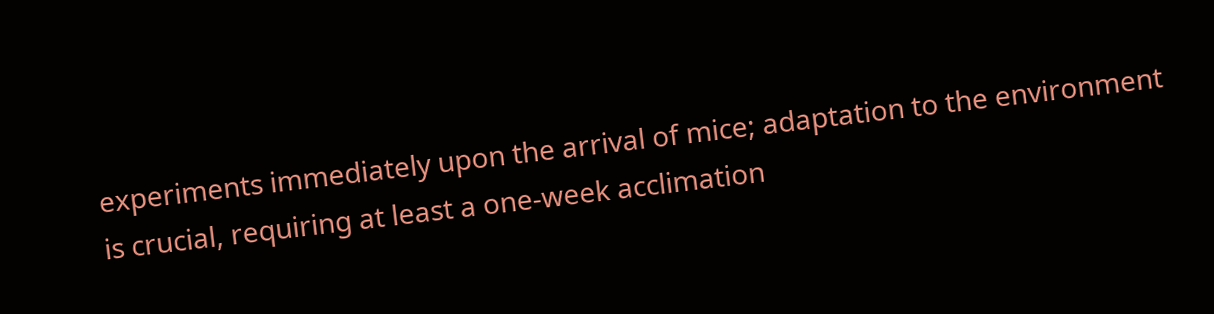experiments immediately upon the arrival of mice; adaptation to the environment is crucial, requiring at least a one-week acclimation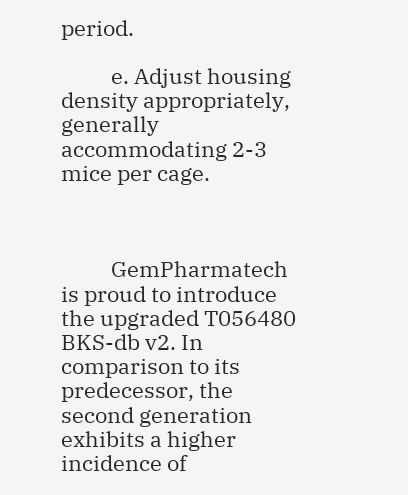period.

          e. Adjust housing density appropriately, generally accommodating 2-3 mice per cage.



          GemPharmatech is proud to introduce the upgraded T056480 BKS-db v2. In comparison to its predecessor, the second generation exhibits a higher incidence of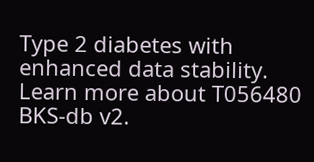Type 2 diabetes with enhanced data stability. Learn more about T056480 BKS-db v2.